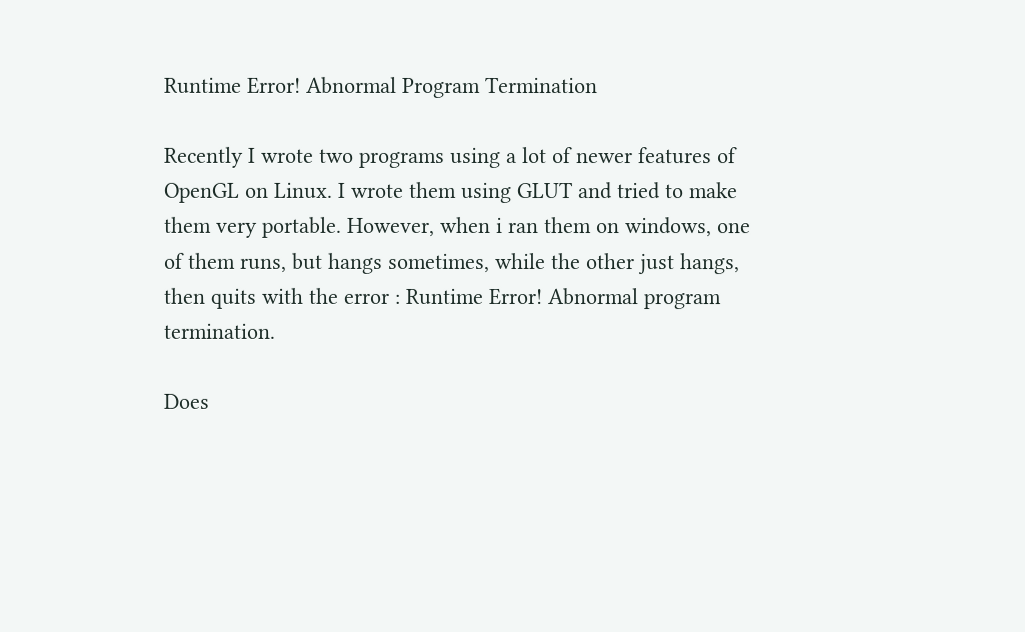Runtime Error! Abnormal Program Termination

Recently I wrote two programs using a lot of newer features of OpenGL on Linux. I wrote them using GLUT and tried to make them very portable. However, when i ran them on windows, one of them runs, but hangs sometimes, while the other just hangs, then quits with the error : Runtime Error! Abnormal program termination.

Does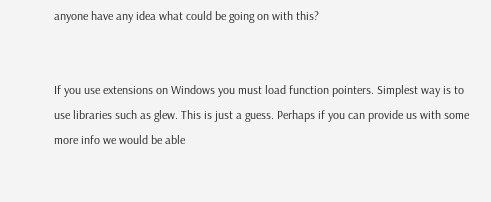anyone have any idea what could be going on with this?


If you use extensions on Windows you must load function pointers. Simplest way is to use libraries such as glew. This is just a guess. Perhaps if you can provide us with some more info we would be able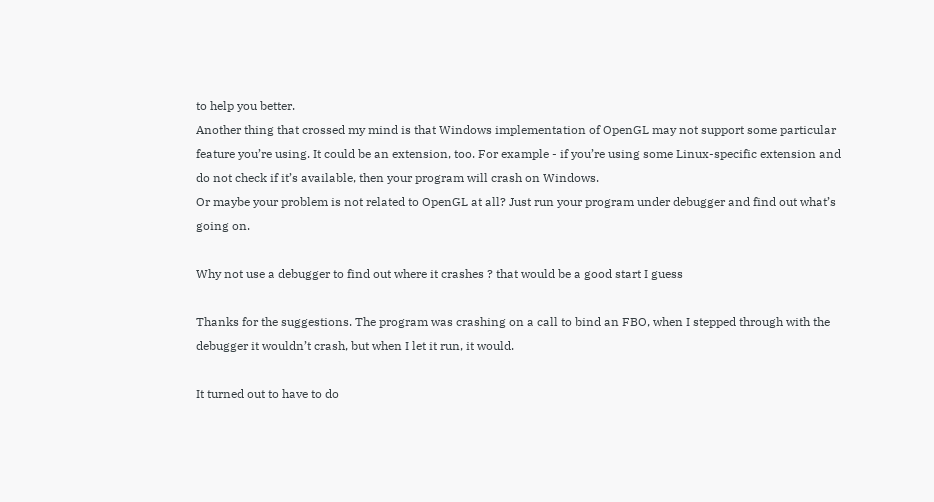to help you better.
Another thing that crossed my mind is that Windows implementation of OpenGL may not support some particular feature you’re using. It could be an extension, too. For example - if you’re using some Linux-specific extension and do not check if it’s available, then your program will crash on Windows.
Or maybe your problem is not related to OpenGL at all? Just run your program under debugger and find out what’s going on.

Why not use a debugger to find out where it crashes ? that would be a good start I guess

Thanks for the suggestions. The program was crashing on a call to bind an FBO, when I stepped through with the debugger it wouldn’t crash, but when I let it run, it would.

It turned out to have to do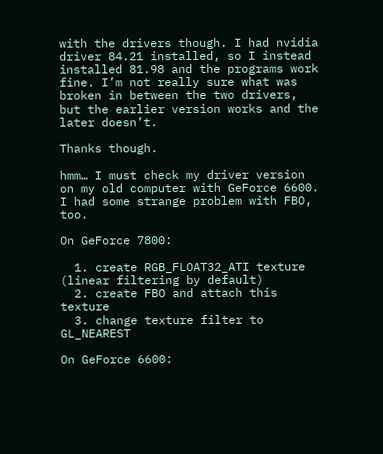with the drivers though. I had nvidia driver 84.21 installed, so I instead installed 81.98 and the programs work fine. I’m not really sure what was broken in between the two drivers, but the earlier version works and the later doesn’t.

Thanks though.

hmm… I must check my driver version on my old computer with GeForce 6600. I had some strange problem with FBO, too.

On GeForce 7800:

  1. create RGB_FLOAT32_ATI texture (linear filtering by default)
  2. create FBO and attach this texture
  3. change texture filter to GL_NEAREST

On GeForce 6600: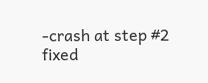-crash at step #2
fixed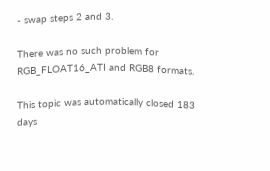- swap steps 2 and 3.

There was no such problem for RGB_FLOAT16_ATI and RGB8 formats.

This topic was automatically closed 183 days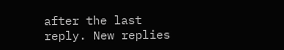after the last reply. New replies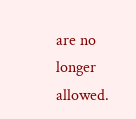are no longer allowed.